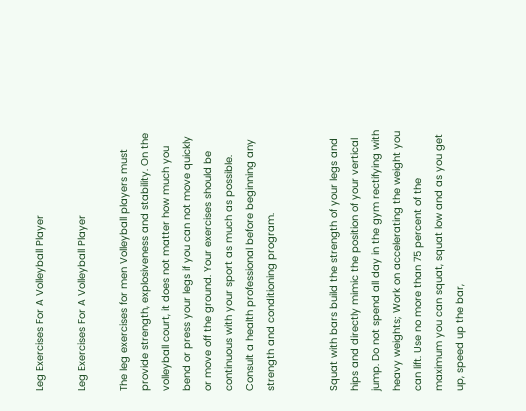Leg Exercises For A Volleyball Player

Leg Exercises For A Volleyball Player

The leg exercises for men Volleyball players must provide strength, explosiveness and stability. On the volleyball court, it does not matter how much you bend or press your legs if you can not move quickly or move off the ground. Your exercises should be continuous with your sport as much as possible. Consult a health professional before beginning any strength and conditioning program.


Squat with bars build the strength of your legs and hips and directly mimic the position of your vertical jump. Do not spend all day in the gym rectifying with heavy weights; Work on accelerating the weight you can lift. Use no more than 75 percent of the maximum you can squat, squat low and as you get up, speed up the bar,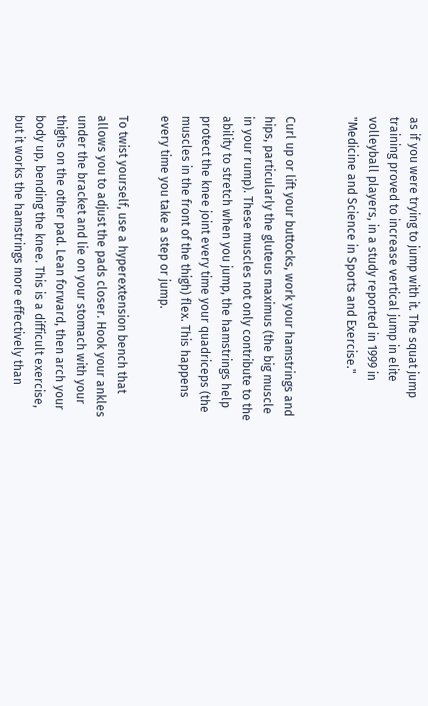as if you were trying to jump with it. The squat jump training proved to increase vertical jump in elite volleyball players, in a study reported in 1999 in "Medicine and Science in Sports and Exercise."


Curl up or lift your buttocks, work your hamstrings and hips, particularly the gluteus maximus (the big muscle in your rump). These muscles not only contribute to the ability to stretch when you jump, the hamstrings help protect the knee joint every time your quadriceps (the muscles in the front of the thigh) flex. This happens every time you take a step or jump.

To twist yourself, use a hyperextension bench that allows you to adjust the pads closer. Hook your ankles under the bracket and lie on your stomach with your thighs on the other pad. Lean forward, then arch your body up, bending the knee. This is a difficult exercise, but it works the hamstrings more effectively than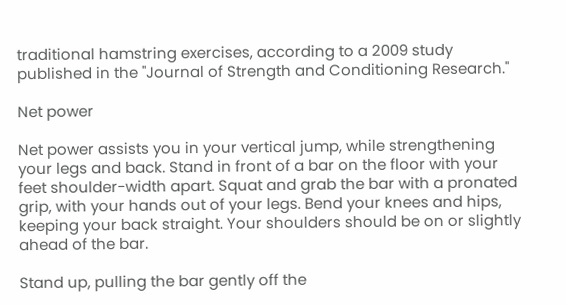traditional hamstring exercises, according to a 2009 study published in the "Journal of Strength and Conditioning Research."

Net power

Net power assists you in your vertical jump, while strengthening your legs and back. Stand in front of a bar on the floor with your feet shoulder-width apart. Squat and grab the bar with a pronated grip, with your hands out of your legs. Bend your knees and hips, keeping your back straight. Your shoulders should be on or slightly ahead of the bar.

Stand up, pulling the bar gently off the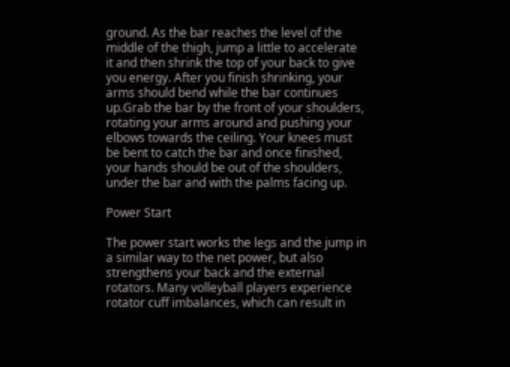ground. As the bar reaches the level of the middle of the thigh, jump a little to accelerate it and then shrink the top of your back to give you energy. After you finish shrinking, your arms should bend while the bar continues up.Grab the bar by the front of your shoulders, rotating your arms around and pushing your elbows towards the ceiling. Your knees must be bent to catch the bar and once finished, your hands should be out of the shoulders, under the bar and with the palms facing up.

Power Start

The power start works the legs and the jump in a similar way to the net power, but also strengthens your back and the external rotators. Many volleyball players experience rotator cuff imbalances, which can result in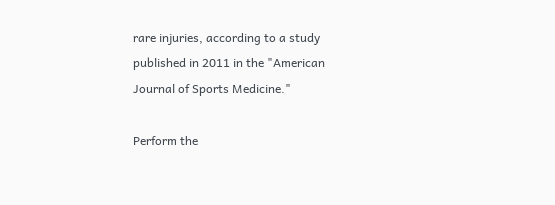rare injuries, according to a study published in 2011 in the "American Journal of Sports Medicine."

Perform the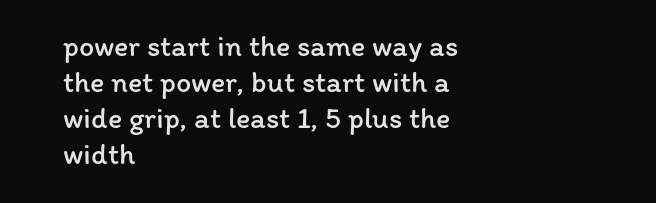power start in the same way as the net power, but start with a wide grip, at least 1, 5 plus the width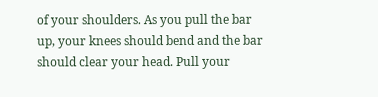of your shoulders. As you pull the bar up, your knees should bend and the bar should clear your head. Pull your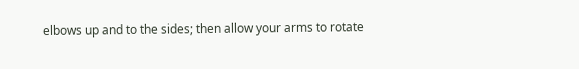elbows up and to the sides; then allow your arms to rotate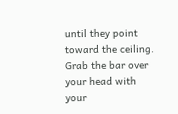until they point toward the ceiling. Grab the bar over your head with your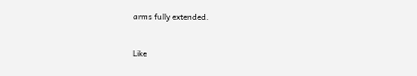arms fully extended.


Like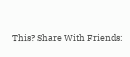This? Share With Friends: